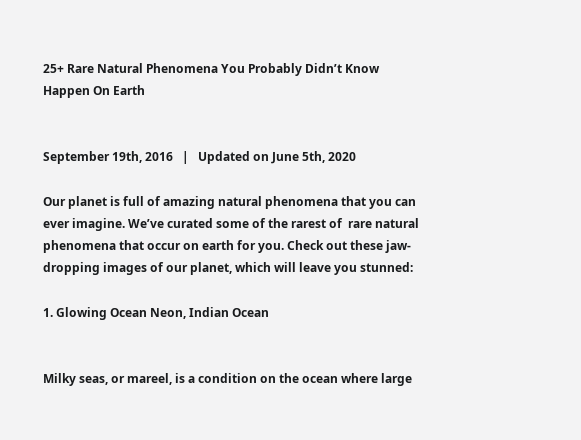25+ Rare Natural Phenomena You Probably Didn’t Know Happen On Earth


September 19th, 2016   |   Updated on June 5th, 2020

Our planet is full of amazing natural phenomena that you can ever imagine. We’ve curated some of the rarest of  rare natural phenomena that occur on earth for you. Check out these jaw-dropping images of our planet, which will leave you stunned:

1. Glowing Ocean Neon, Indian Ocean


Milky seas, or mareel, is a condition on the ocean where large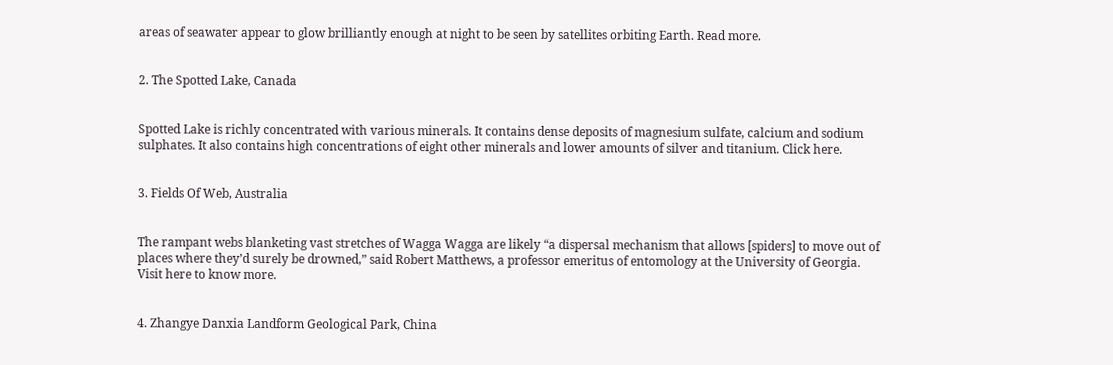areas of seawater appear to glow brilliantly enough at night to be seen by satellites orbiting Earth. Read more.


2. The Spotted Lake, Canada


Spotted Lake is richly concentrated with various minerals. It contains dense deposits of magnesium sulfate, calcium and sodium sulphates. It also contains high concentrations of eight other minerals and lower amounts of silver and titanium. Click here.


3. Fields Of Web, Australia


The rampant webs blanketing vast stretches of Wagga Wagga are likely “a dispersal mechanism that allows [spiders] to move out of places where they’d surely be drowned,” said Robert Matthews, a professor emeritus of entomology at the University of Georgia. Visit here to know more.


4. Zhangye Danxia Landform Geological Park, China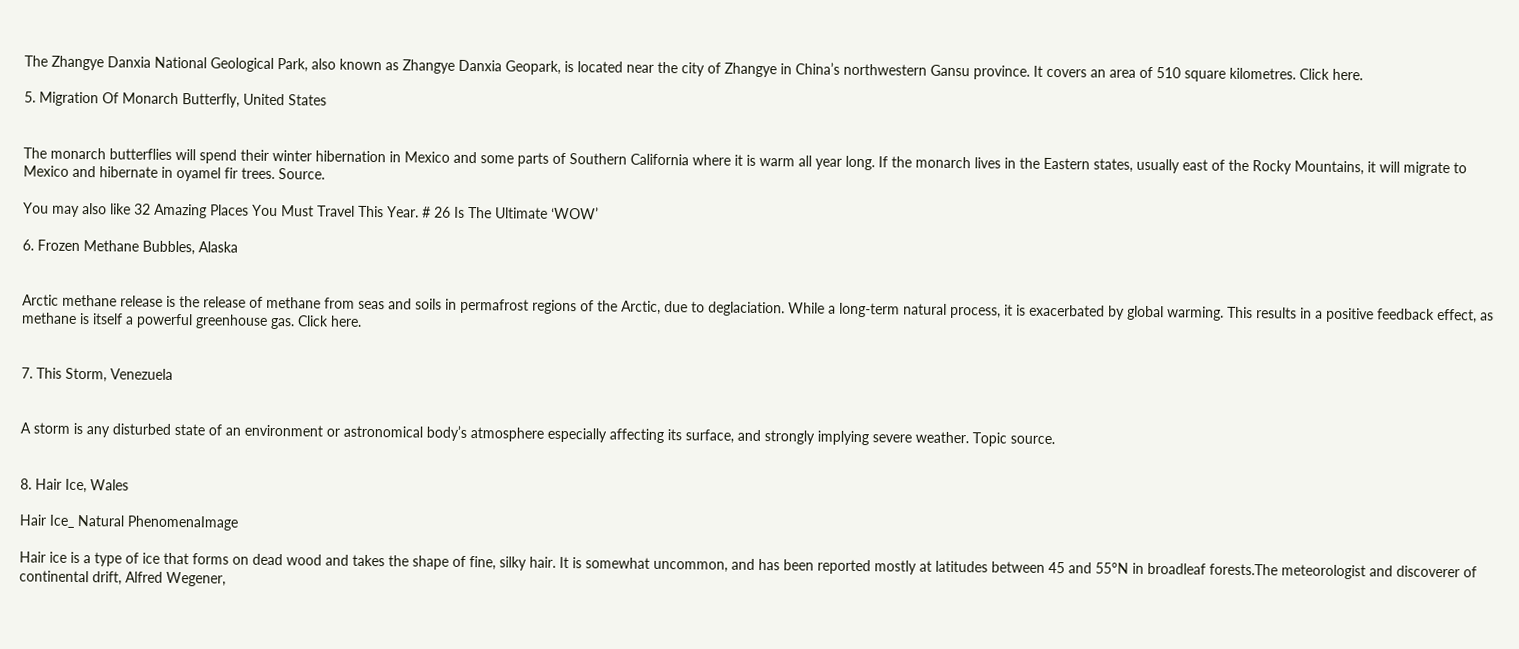The Zhangye Danxia National Geological Park, also known as Zhangye Danxia Geopark, is located near the city of Zhangye in China’s northwestern Gansu province. It covers an area of 510 square kilometres. Click here.

5. Migration Of Monarch Butterfly, United States


The monarch butterflies will spend their winter hibernation in Mexico and some parts of Southern California where it is warm all year long. If the monarch lives in the Eastern states, usually east of the Rocky Mountains, it will migrate to Mexico and hibernate in oyamel fir trees. Source.

You may also like 32 Amazing Places You Must Travel This Year. # 26 Is The Ultimate ‘WOW’

6. Frozen Methane Bubbles, Alaska


Arctic methane release is the release of methane from seas and soils in permafrost regions of the Arctic, due to deglaciation. While a long-term natural process, it is exacerbated by global warming. This results in a positive feedback effect, as methane is itself a powerful greenhouse gas. Click here.


7. This Storm, Venezuela


A storm is any disturbed state of an environment or astronomical body’s atmosphere especially affecting its surface, and strongly implying severe weather. Topic source.


8. Hair Ice, Wales

Hair Ice_ Natural PhenomenaImage

Hair ice is a type of ice that forms on dead wood and takes the shape of fine, silky hair. It is somewhat uncommon, and has been reported mostly at latitudes between 45 and 55°N in broadleaf forests.The meteorologist and discoverer of continental drift, Alfred Wegener,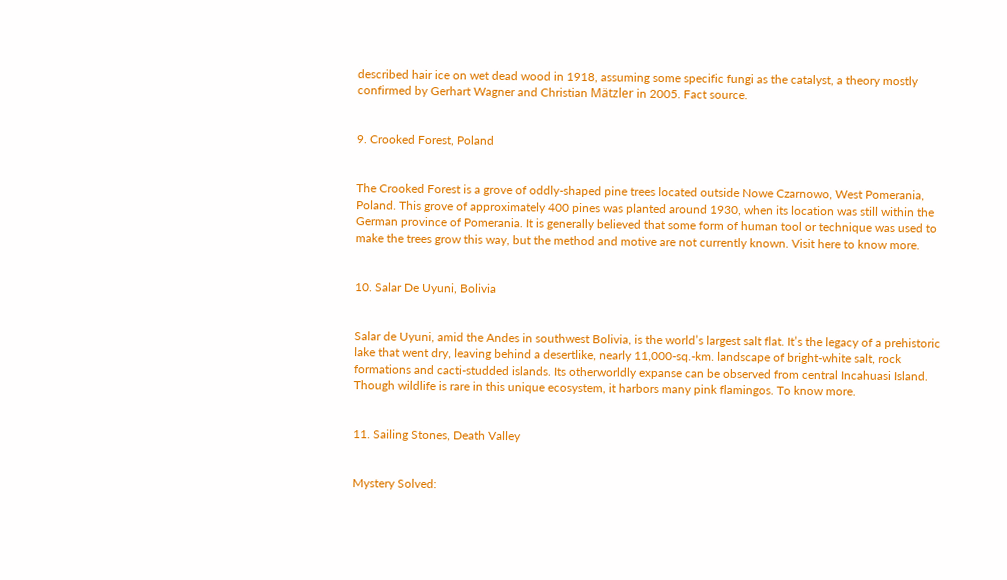described hair ice on wet dead wood in 1918, assuming some specific fungi as the catalyst, a theory mostly confirmed by Gerhart Wagner and Christian Mätzler in 2005. Fact source.


9. Crooked Forest, Poland


The Crooked Forest is a grove of oddly-shaped pine trees located outside Nowe Czarnowo, West Pomerania, Poland. This grove of approximately 400 pines was planted around 1930, when its location was still within the German province of Pomerania. It is generally believed that some form of human tool or technique was used to make the trees grow this way, but the method and motive are not currently known. Visit here to know more.


10. Salar De Uyuni, Bolivia


Salar de Uyuni, amid the Andes in southwest Bolivia, is the world’s largest salt flat. It’s the legacy of a prehistoric lake that went dry, leaving behind a desertlike, nearly 11,000-sq.-km. landscape of bright-white salt, rock formations and cacti-studded islands. Its otherworldly expanse can be observed from central Incahuasi Island. Though wildlife is rare in this unique ecosystem, it harbors many pink flamingos. To know more.


11. Sailing Stones, Death Valley


Mystery Solved: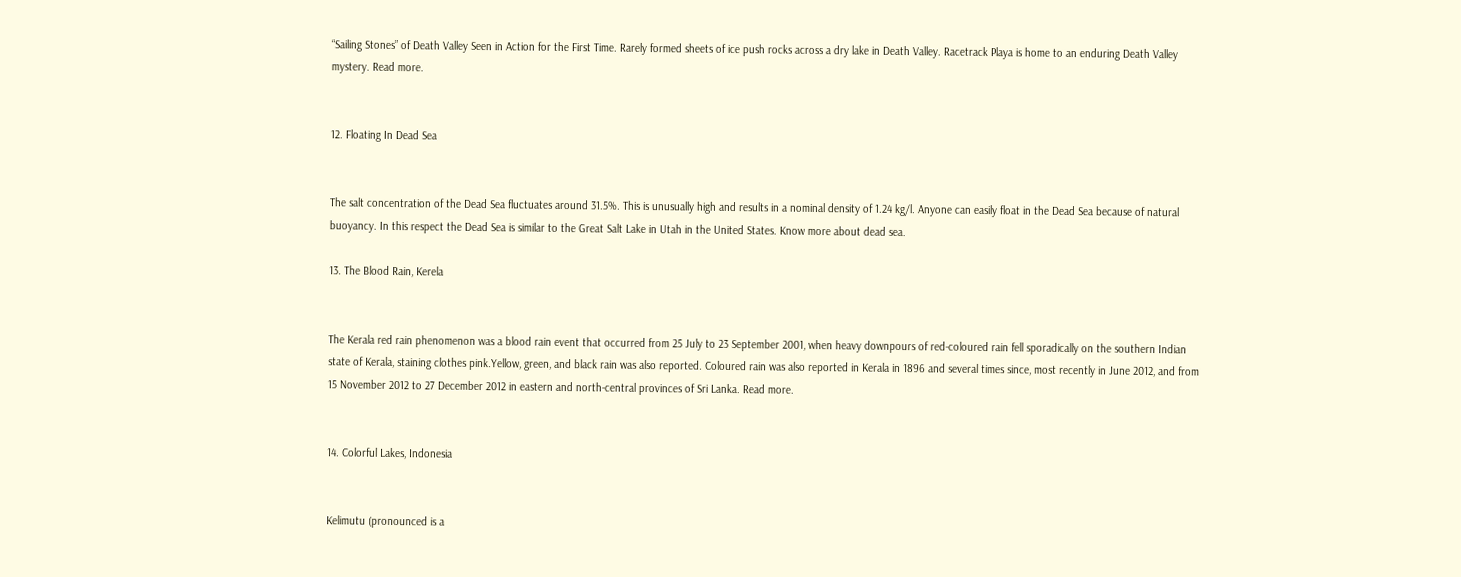“Sailing Stones” of Death Valley Seen in Action for the First Time. Rarely formed sheets of ice push rocks across a dry lake in Death Valley. Racetrack Playa is home to an enduring Death Valley mystery. Read more.


12. Floating In Dead Sea


The salt concentration of the Dead Sea fluctuates around 31.5%. This is unusually high and results in a nominal density of 1.24 kg/l. Anyone can easily float in the Dead Sea because of natural buoyancy. In this respect the Dead Sea is similar to the Great Salt Lake in Utah in the United States. Know more about dead sea.

13. The Blood Rain, Kerela


The Kerala red rain phenomenon was a blood rain event that occurred from 25 July to 23 September 2001, when heavy downpours of red-coloured rain fell sporadically on the southern Indian state of Kerala, staining clothes pink.Yellow, green, and black rain was also reported. Coloured rain was also reported in Kerala in 1896 and several times since, most recently in June 2012, and from 15 November 2012 to 27 December 2012 in eastern and north-central provinces of Sri Lanka. Read more.


14. Colorful Lakes, Indonesia


Kelimutu (pronounced is a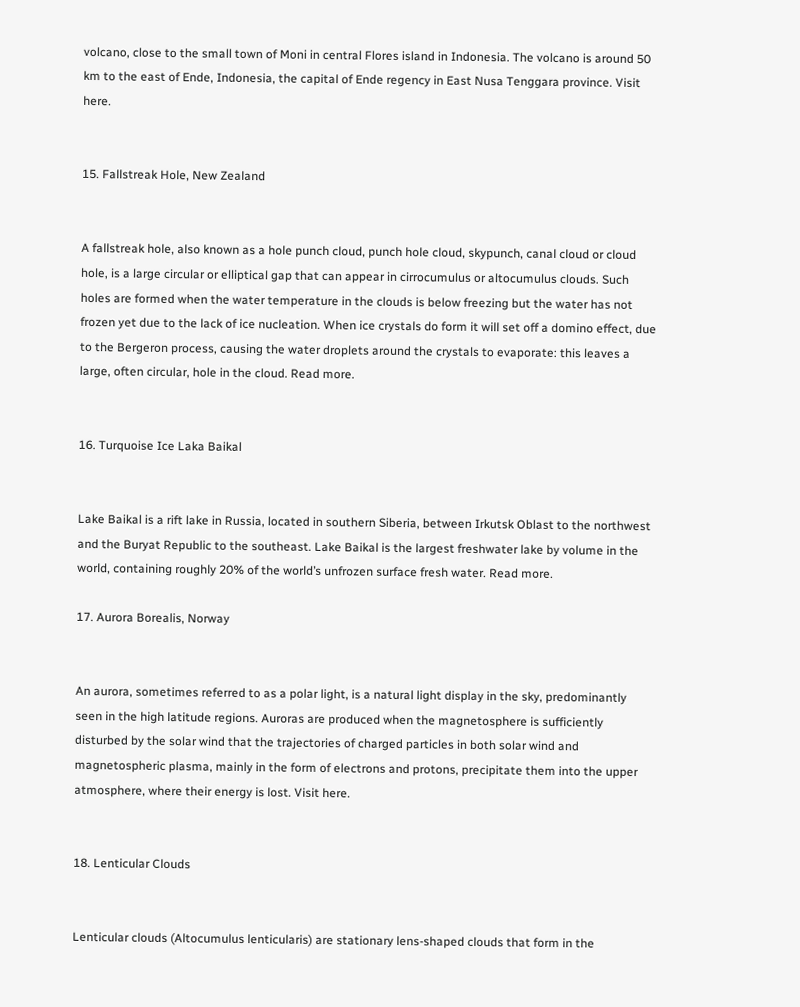volcano, close to the small town of Moni in central Flores island in Indonesia. The volcano is around 50 km to the east of Ende, Indonesia, the capital of Ende regency in East Nusa Tenggara province. Visit here.


15. Fallstreak Hole, New Zealand


A fallstreak hole, also known as a hole punch cloud, punch hole cloud, skypunch, canal cloud or cloud hole, is a large circular or elliptical gap that can appear in cirrocumulus or altocumulus clouds. Such holes are formed when the water temperature in the clouds is below freezing but the water has not frozen yet due to the lack of ice nucleation. When ice crystals do form it will set off a domino effect, due to the Bergeron process, causing the water droplets around the crystals to evaporate: this leaves a large, often circular, hole in the cloud. Read more.


16. Turquoise Ice Laka Baikal


Lake Baikal is a rift lake in Russia, located in southern Siberia, between Irkutsk Oblast to the northwest and the Buryat Republic to the southeast. Lake Baikal is the largest freshwater lake by volume in the world, containing roughly 20% of the world’s unfrozen surface fresh water. Read more.

17. Aurora Borealis, Norway


An aurora, sometimes referred to as a polar light, is a natural light display in the sky, predominantly seen in the high latitude regions. Auroras are produced when the magnetosphere is sufficiently disturbed by the solar wind that the trajectories of charged particles in both solar wind and magnetospheric plasma, mainly in the form of electrons and protons, precipitate them into the upper atmosphere, where their energy is lost. Visit here.


18. Lenticular Clouds


Lenticular clouds (Altocumulus lenticularis) are stationary lens-shaped clouds that form in the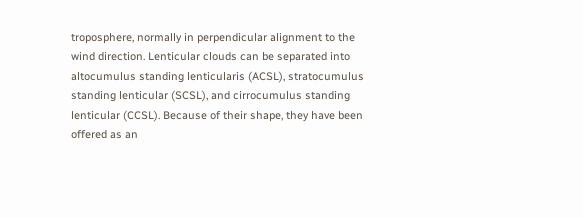troposphere, normally in perpendicular alignment to the wind direction. Lenticular clouds can be separated into altocumulus standing lenticularis (ACSL), stratocumulus standing lenticular (SCSL), and cirrocumulus standing lenticular (CCSL). Because of their shape, they have been offered as an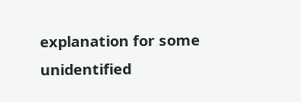explanation for some unidentified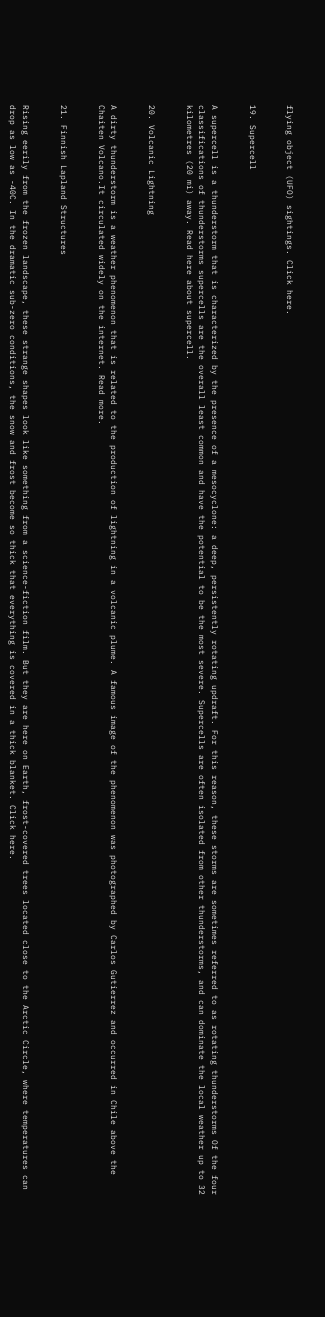flying object (UFO) sightings. Click here.


19. Supercell


A supercell is a thunderstorm that is characterized by the presence of a mesocyclone: a deep, persistently rotating updraft. For this reason, these storms are sometimes referred to as rotating thunderstorms Of the four classifications of thunderstorms supercells are the overall least common and have the potential to be the most severe. Supercells are often isolated from other thunderstorms, and can dominate the local weather up to 32 kilometres (20 mi) away. Read here about supercell.


20. Volcanic Lightning


A dirty thunderstorm is a weather phenomenon that is related to the production of lightning in a volcanic plume. A famous image of the phenomenon was photographed by Carlos Gutierrez and occurred in Chile above the Chaiten Volcano.It circulated widely on the internet. Read more.


21. Finnish Lapland Structures


Rising eerily from the frozen landscape, these strange shapes look like something from a science-fiction film. But they are here on Earth, frost-covered trees located close to the Arctic Circle, where temperatures can drop as low as -40C. In the dramatic sub-zero conditions, the snow and frost become so thick that everything is covered in a thick blanket. Click here.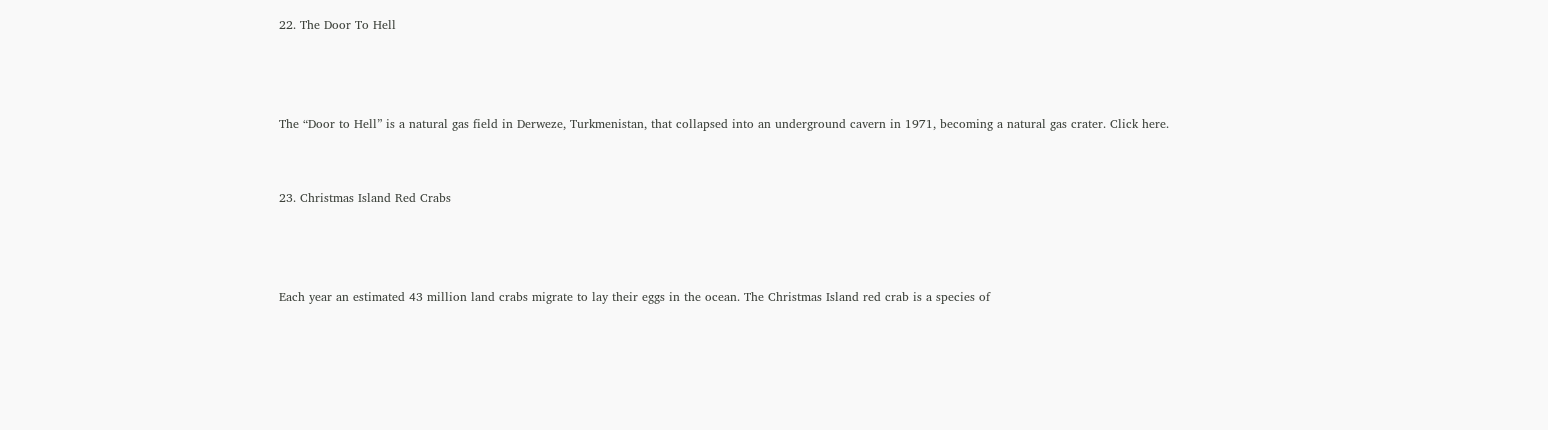22. The Door To Hell



The “Door to Hell” is a natural gas field in Derweze, Turkmenistan, that collapsed into an underground cavern in 1971, becoming a natural gas crater. Click here.


23. Christmas Island Red Crabs



Each year an estimated 43 million land crabs migrate to lay their eggs in the ocean. The Christmas Island red crab is a species of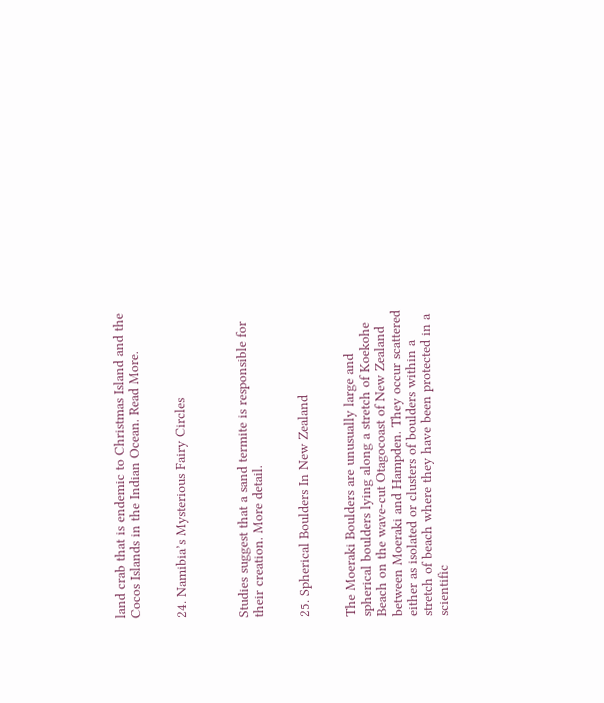land crab that is endemic to Christmas Island and the Cocos Islands in the Indian Ocean. Read More.


24. Namibia’s Mysterious Fairy Circles



Studies suggest that a sand termite is responsible for their creation. More detail.


25. Spherical Boulders In New Zealand


The Moeraki Boulders are unusually large and spherical boulders lying along a stretch of Koekohe Beach on the wave-cut Otagocoast of New Zealand between Moeraki and Hampden. They occur scattered either as isolated or clusters of boulders within a stretch of beach where they have been protected in a scientific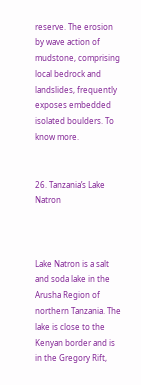reserve. The erosion by wave action of mudstone, comprising local bedrock and landslides, frequently exposes embedded isolated boulders. To know more.


26. Tanzania’s Lake Natron



Lake Natron is a salt and soda lake in the Arusha Region of northern Tanzania. The lake is close to the Kenyan border and is in the Gregory Rift,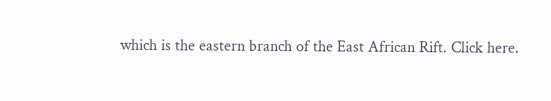which is the eastern branch of the East African Rift. Click here.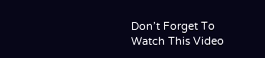Don’t Forget To Watch This Video